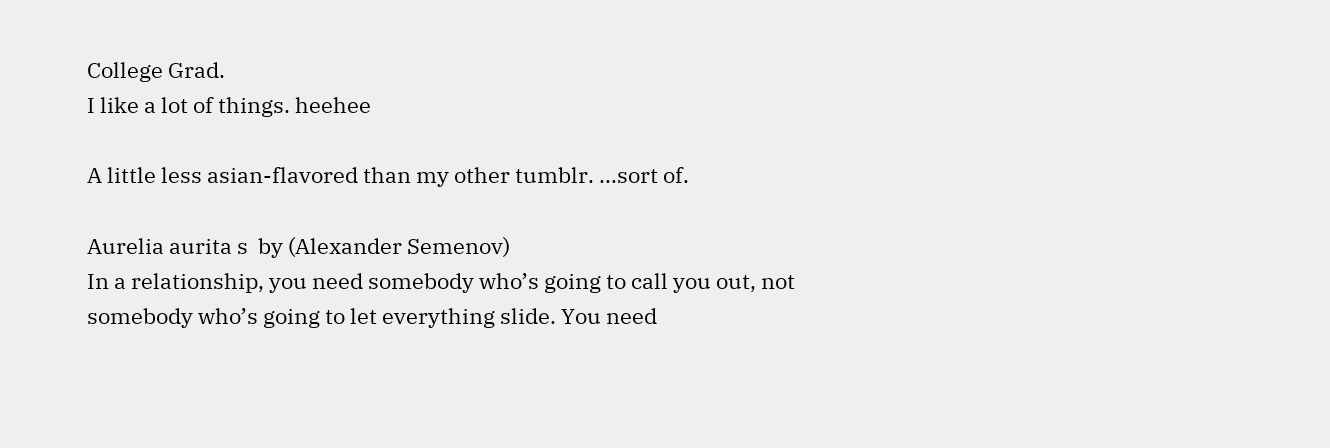College Grad.
I like a lot of things. heehee

A little less asian-flavored than my other tumblr. ...sort of.

Aurelia aurita s  by (Alexander Semenov)
In a relationship, you need somebody who’s going to call you out, not somebody who’s going to let everything slide. You need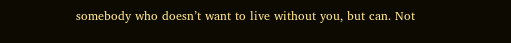somebody who doesn’t want to live without you, but can. Not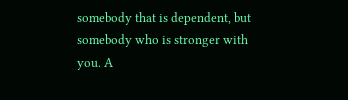somebody that is dependent, but somebody who is stronger with you. A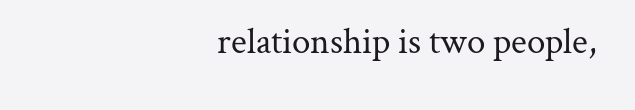relationship is two people,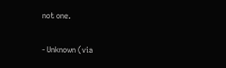not one.

- Unknown (via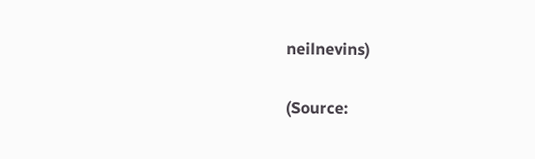neilnevins)

(Source: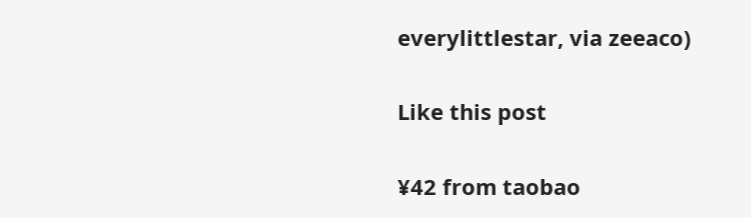everylittlestar, via zeeaco)

Like this post

¥42 from taobao